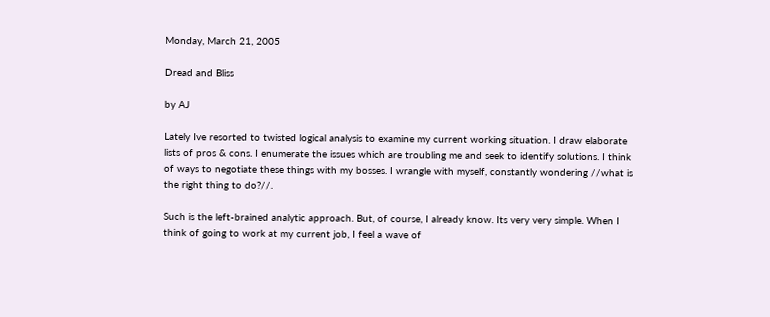Monday, March 21, 2005

Dread and Bliss

by AJ

Lately Ive resorted to twisted logical analysis to examine my current working situation. I draw elaborate lists of pros & cons. I enumerate the issues which are troubling me and seek to identify solutions. I think of ways to negotiate these things with my bosses. I wrangle with myself, constantly wondering //what is the right thing to do?//.

Such is the left-brained analytic approach. But, of course, I already know. Its very very simple. When I think of going to work at my current job, I feel a wave of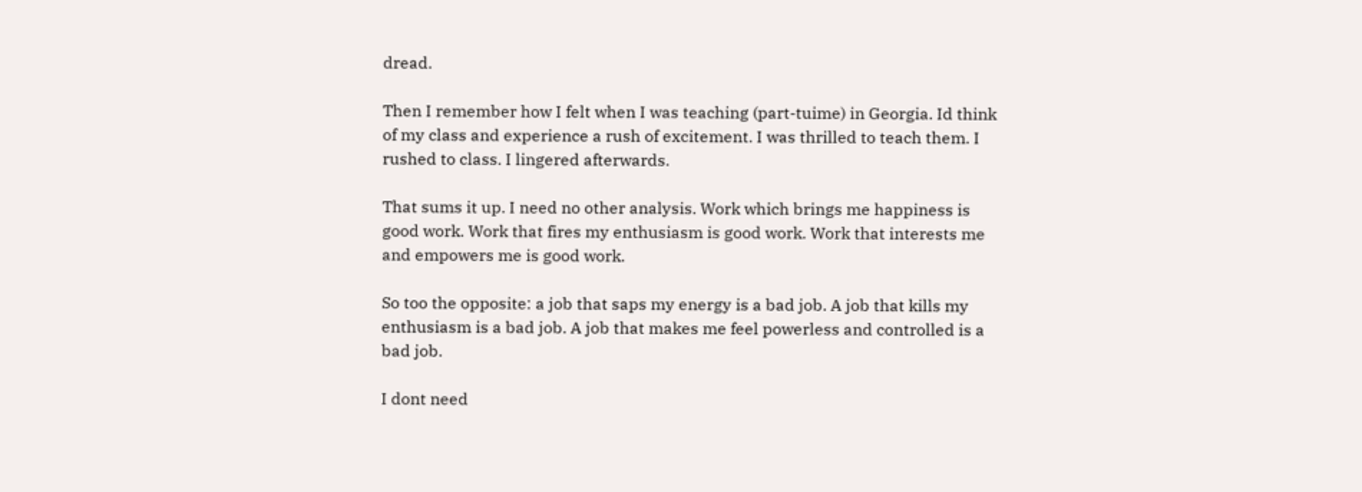dread.

Then I remember how I felt when I was teaching (part-tuime) in Georgia. Id think of my class and experience a rush of excitement. I was thrilled to teach them. I rushed to class. I lingered afterwards.

That sums it up. I need no other analysis. Work which brings me happiness is good work. Work that fires my enthusiasm is good work. Work that interests me and empowers me is good work.

So too the opposite: a job that saps my energy is a bad job. A job that kills my enthusiasm is a bad job. A job that makes me feel powerless and controlled is a bad job.

I dont need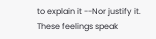to explain it --Nor justify it. These feelings speak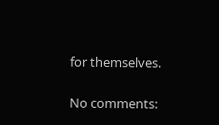for themselves.

No comments: